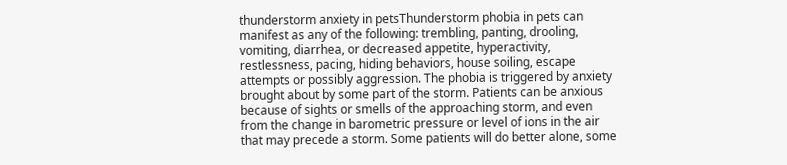thunderstorm anxiety in petsThunderstorm phobia in pets can manifest as any of the following: trembling, panting, drooling, vomiting, diarrhea, or decreased appetite, hyperactivity, restlessness, pacing, hiding behaviors, house soiling, escape attempts or possibly aggression. The phobia is triggered by anxiety brought about by some part of the storm. Patients can be anxious because of sights or smells of the approaching storm, and even from the change in barometric pressure or level of ions in the air that may precede a storm. Some patients will do better alone, some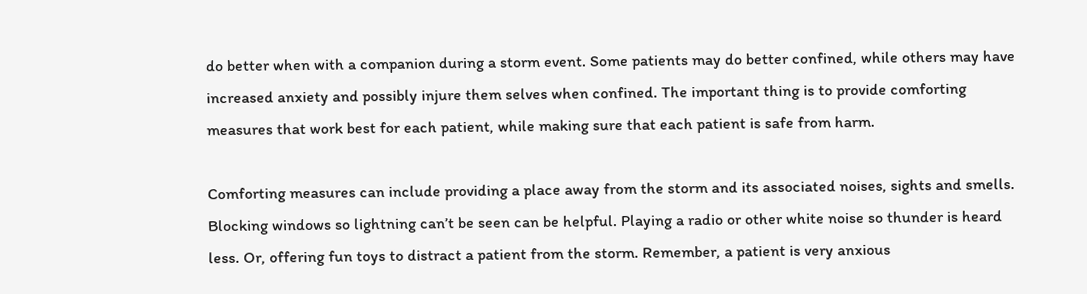do better when with a companion during a storm event. Some patients may do better confined, while others may have increased anxiety and possibly injure them selves when confined. The important thing is to provide comforting measures that work best for each patient, while making sure that each patient is safe from harm.

Comforting measures can include providing a place away from the storm and its associated noises, sights and smells. Blocking windows so lightning can’t be seen can be helpful. Playing a radio or other white noise so thunder is heard less. Or, offering fun toys to distract a patient from the storm. Remember, a patient is very anxious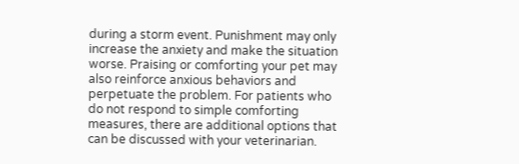during a storm event. Punishment may only increase the anxiety and make the situation worse. Praising or comforting your pet may also reinforce anxious behaviors and perpetuate the problem. For patients who do not respond to simple comforting measures, there are additional options that can be discussed with your veterinarian.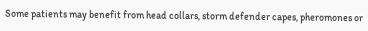Some patients may benefit from head collars, storm defender capes, pheromones or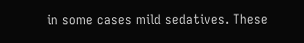in some cases mild sedatives. These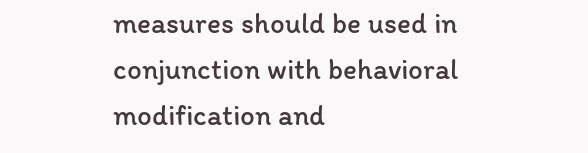measures should be used in conjunction with behavioral modification and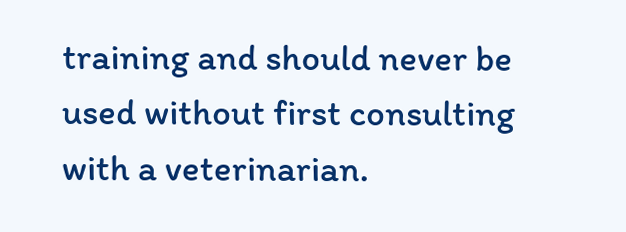training and should never be used without first consulting with a veterinarian.